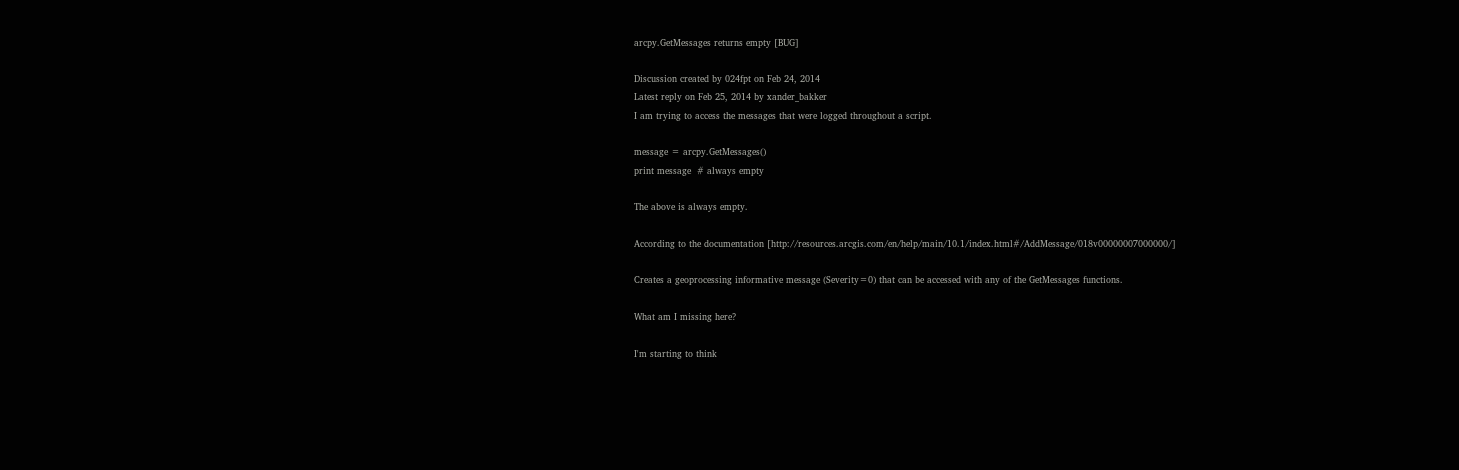arcpy.GetMessages returns empty [BUG]

Discussion created by 024fpt on Feb 24, 2014
Latest reply on Feb 25, 2014 by xander_bakker
I am trying to access the messages that were logged throughout a script.

message = arcpy.GetMessages()
print message  # always empty

The above is always empty.

According to the documentation [http://resources.arcgis.com/en/help/main/10.1/index.html#/AddMessage/018v00000007000000/]

Creates a geoprocessing informative message (Severity=0) that can be accessed with any of the GetMessages functions.

What am I missing here?

I'm starting to think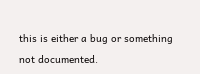this is either a bug or something not documented.